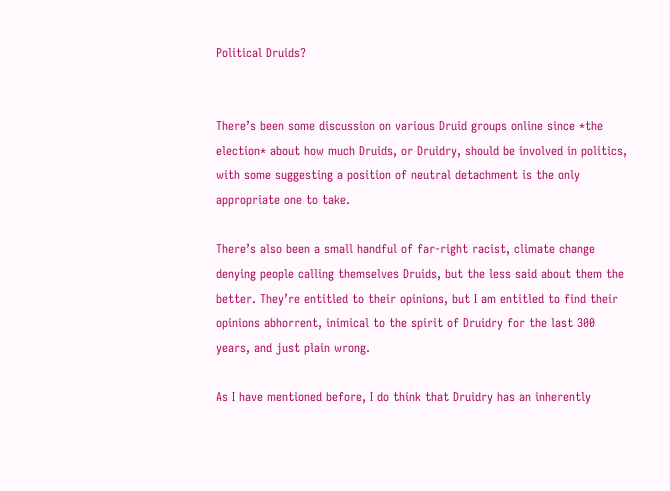Political Druids?


There’s been some discussion on various Druid groups online since *the election* about how much Druids, or Druidry, should be involved in politics, with some suggesting a position of neutral detachment is the only appropriate one to take.

There’s also been a small handful of far-right racist, climate change denying people calling themselves Druids, but the less said about them the better. They’re entitled to their opinions, but I am entitled to find their opinions abhorrent, inimical to the spirit of Druidry for the last 300 years, and just plain wrong.

As I have mentioned before, I do think that Druidry has an inherently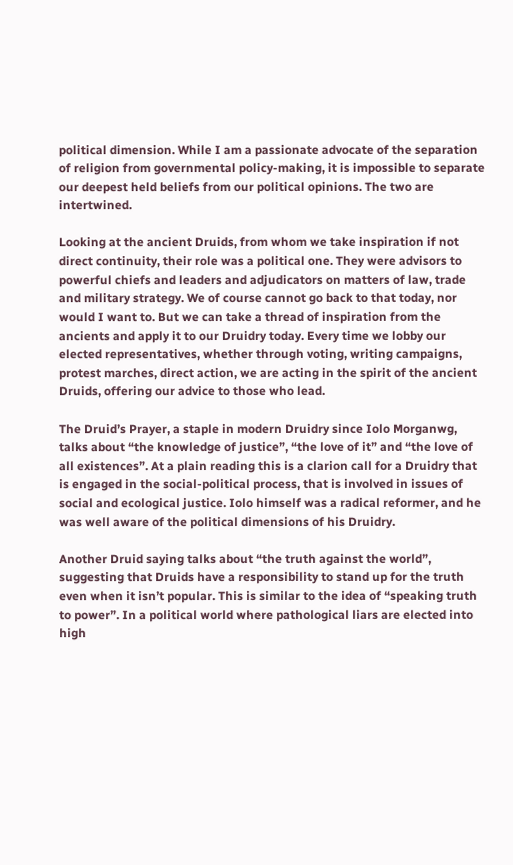political dimension. While I am a passionate advocate of the separation of religion from governmental policy-making, it is impossible to separate our deepest held beliefs from our political opinions. The two are intertwined.

Looking at the ancient Druids, from whom we take inspiration if not direct continuity, their role was a political one. They were advisors to powerful chiefs and leaders and adjudicators on matters of law, trade and military strategy. We of course cannot go back to that today, nor would I want to. But we can take a thread of inspiration from the ancients and apply it to our Druidry today. Every time we lobby our elected representatives, whether through voting, writing campaigns, protest marches, direct action, we are acting in the spirit of the ancient Druids, offering our advice to those who lead.

The Druid’s Prayer, a staple in modern Druidry since Iolo Morganwg, talks about “the knowledge of justice”, “the love of it” and “the love of all existences”. At a plain reading this is a clarion call for a Druidry that is engaged in the social-political process, that is involved in issues of social and ecological justice. Iolo himself was a radical reformer, and he was well aware of the political dimensions of his Druidry.

Another Druid saying talks about “the truth against the world”, suggesting that Druids have a responsibility to stand up for the truth even when it isn’t popular. This is similar to the idea of “speaking truth to power”. In a political world where pathological liars are elected into high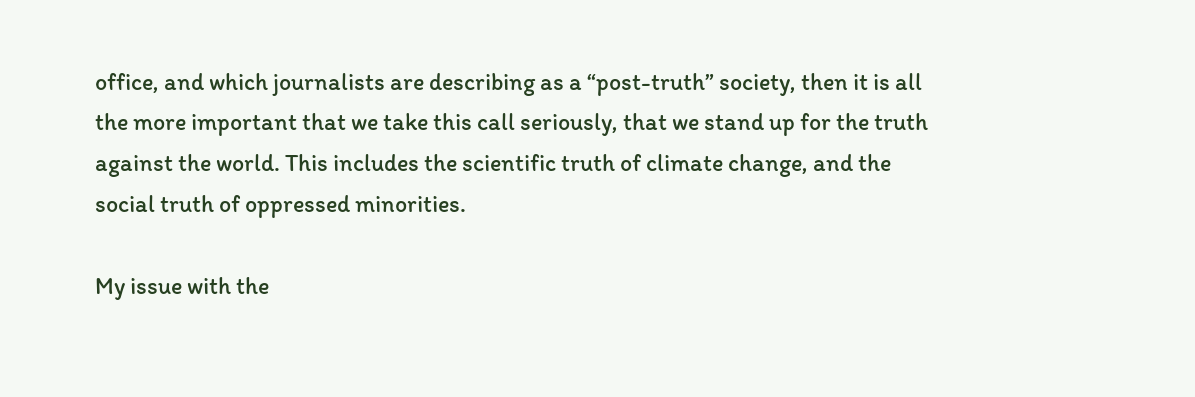office, and which journalists are describing as a “post-truth” society, then it is all the more important that we take this call seriously, that we stand up for the truth against the world. This includes the scientific truth of climate change, and the social truth of oppressed minorities.

My issue with the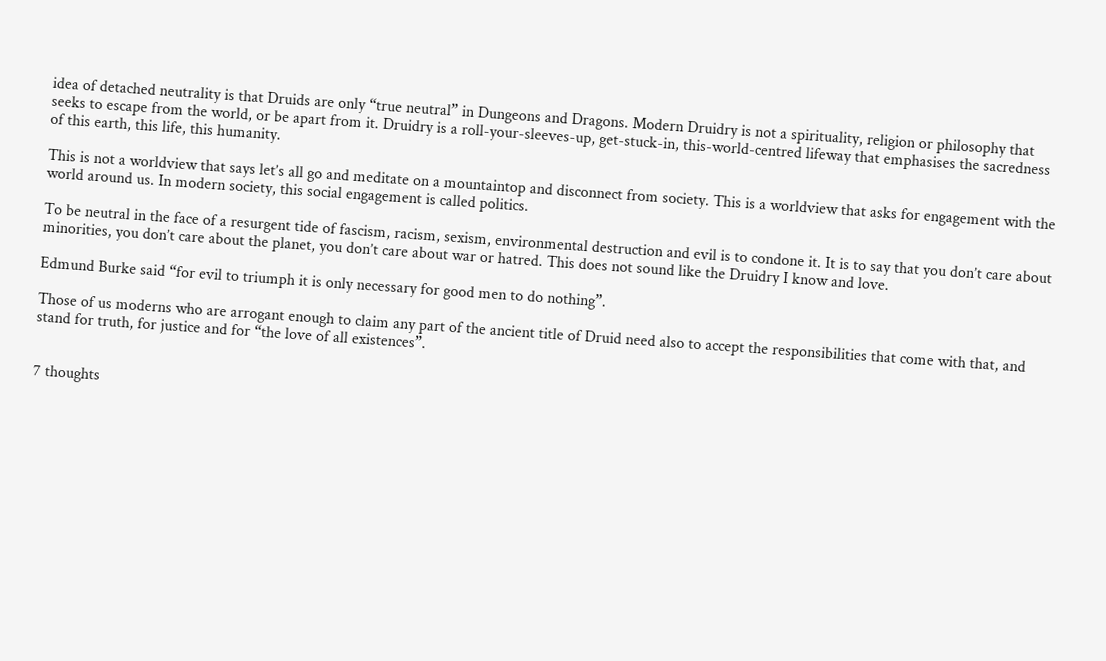idea of detached neutrality is that Druids are only “true neutral” in Dungeons and Dragons. Modern Druidry is not a spirituality, religion or philosophy that seeks to escape from the world, or be apart from it. Druidry is a roll-your-sleeves-up, get-stuck-in, this-world-centred lifeway that emphasises the sacredness of this earth, this life, this humanity.

This is not a worldview that says let’s all go and meditate on a mountaintop and disconnect from society. This is a worldview that asks for engagement with the world around us. In modern society, this social engagement is called politics.

To be neutral in the face of a resurgent tide of fascism, racism, sexism, environmental destruction and evil is to condone it. It is to say that you don’t care about minorities, you don’t care about the planet, you don’t care about war or hatred. This does not sound like the Druidry I know and love.

Edmund Burke said “for evil to triumph it is only necessary for good men to do nothing”.

Those of us moderns who are arrogant enough to claim any part of the ancient title of Druid need also to accept the responsibilities that come with that, and stand for truth, for justice and for “the love of all existences”.


7 thoughts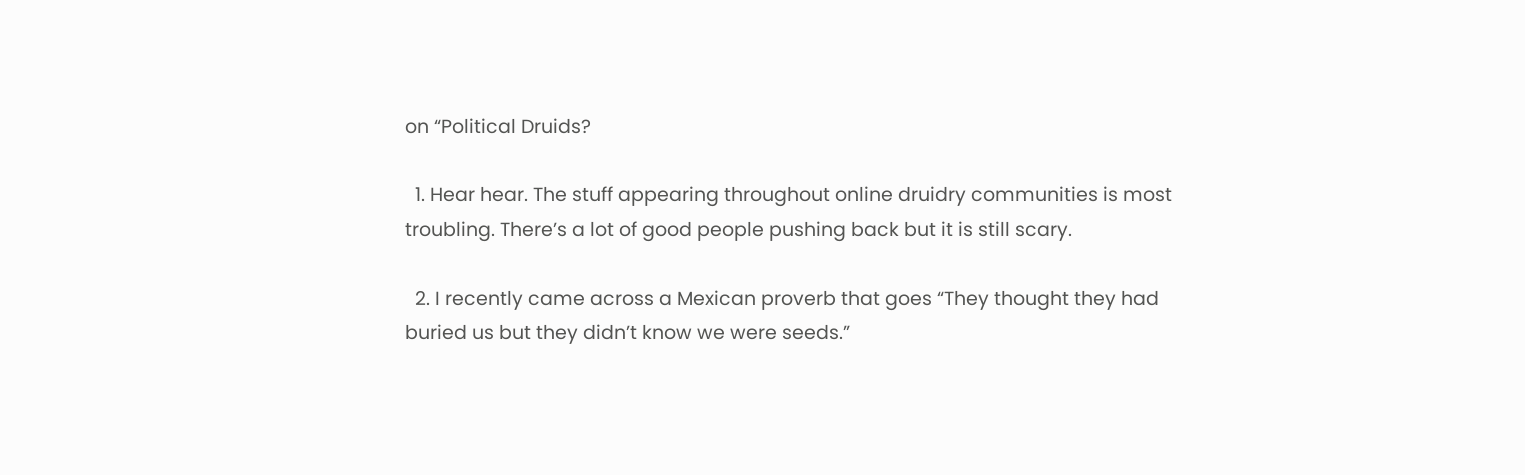on “Political Druids?

  1. Hear hear. The stuff appearing throughout online druidry communities is most troubling. There’s a lot of good people pushing back but it is still scary.

  2. I recently came across a Mexican proverb that goes “They thought they had buried us but they didn’t know we were seeds.”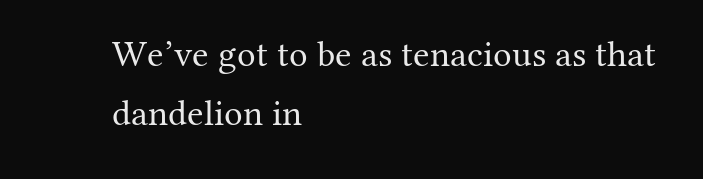We’ve got to be as tenacious as that dandelion in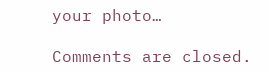your photo…

Comments are closed.